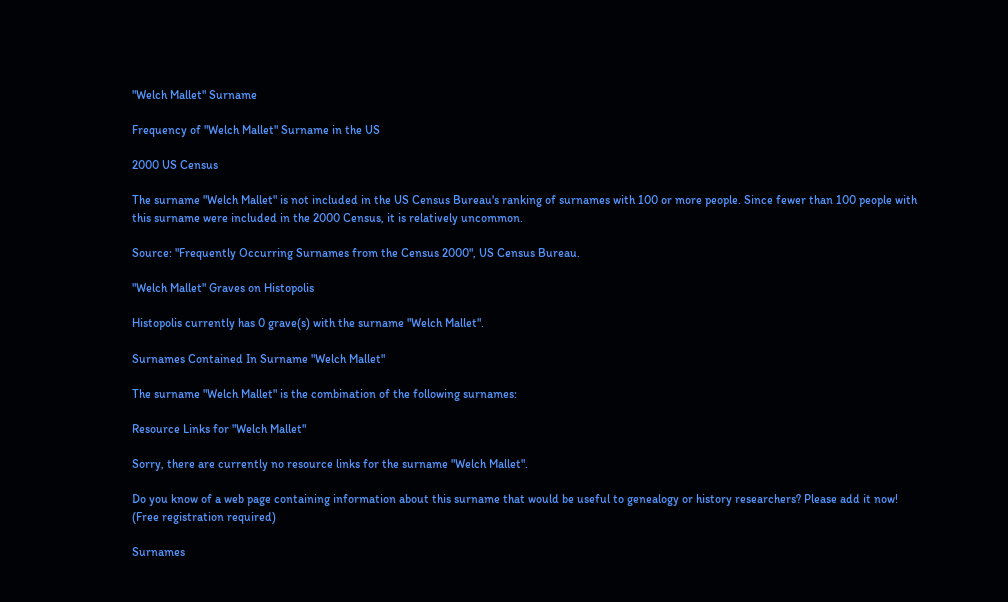"Welch Mallet" Surname

Frequency of "Welch Mallet" Surname in the US

2000 US Census

The surname "Welch Mallet" is not included in the US Census Bureau's ranking of surnames with 100 or more people. Since fewer than 100 people with this surname were included in the 2000 Census, it is relatively uncommon.

Source: "Frequently Occurring Surnames from the Census 2000", US Census Bureau.

"Welch Mallet" Graves on Histopolis

Histopolis currently has 0 grave(s) with the surname "Welch Mallet".

Surnames Contained In Surname "Welch Mallet"

The surname "Welch Mallet" is the combination of the following surnames:

Resource Links for "Welch Mallet"

Sorry, there are currently no resource links for the surname "Welch Mallet".

Do you know of a web page containing information about this surname that would be useful to genealogy or history researchers? Please add it now! (Free registration required)

Surnames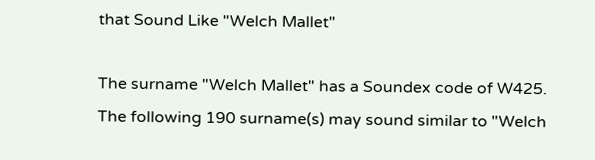that Sound Like "Welch Mallet"

The surname "Welch Mallet" has a Soundex code of W425. The following 190 surname(s) may sound similar to "Welch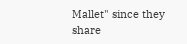Mallet" since they share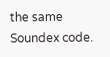the same Soundex code.